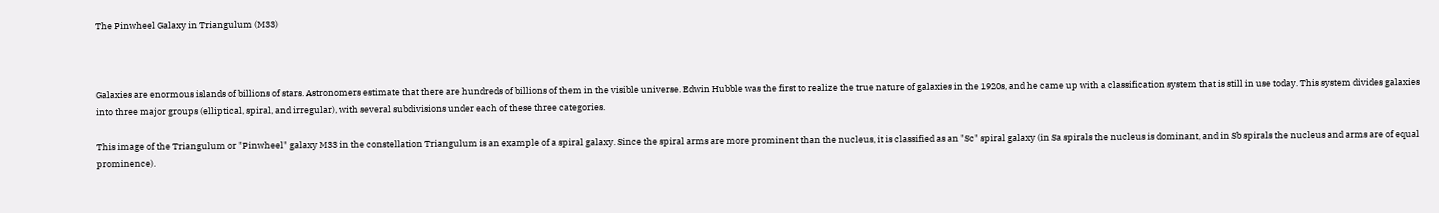The Pinwheel Galaxy in Triangulum (M33)



Galaxies are enormous islands of billions of stars. Astronomers estimate that there are hundreds of billions of them in the visible universe. Edwin Hubble was the first to realize the true nature of galaxies in the 1920s, and he came up with a classification system that is still in use today. This system divides galaxies into three major groups (elliptical, spiral, and irregular), with several subdivisions under each of these three categories.

This image of the Triangulum or "Pinwheel" galaxy M33 in the constellation Triangulum is an example of a spiral galaxy. Since the spiral arms are more prominent than the nucleus, it is classified as an "Sc" spiral galaxy (in Sa spirals the nucleus is dominant, and in Sb spirals the nucleus and arms are of equal prominence).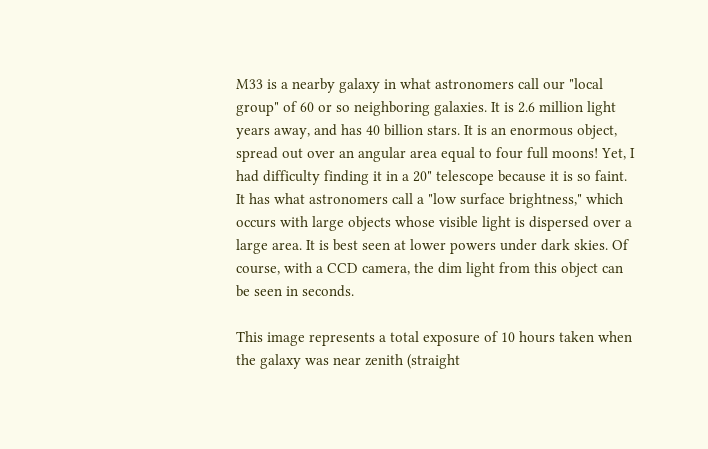M33 is a nearby galaxy in what astronomers call our "local group" of 60 or so neighboring galaxies. It is 2.6 million light years away, and has 40 billion stars. It is an enormous object, spread out over an angular area equal to four full moons! Yet, I had difficulty finding it in a 20" telescope because it is so faint. It has what astronomers call a "low surface brightness," which occurs with large objects whose visible light is dispersed over a large area. It is best seen at lower powers under dark skies. Of course, with a CCD camera, the dim light from this object can be seen in seconds.

This image represents a total exposure of 10 hours taken when the galaxy was near zenith (straight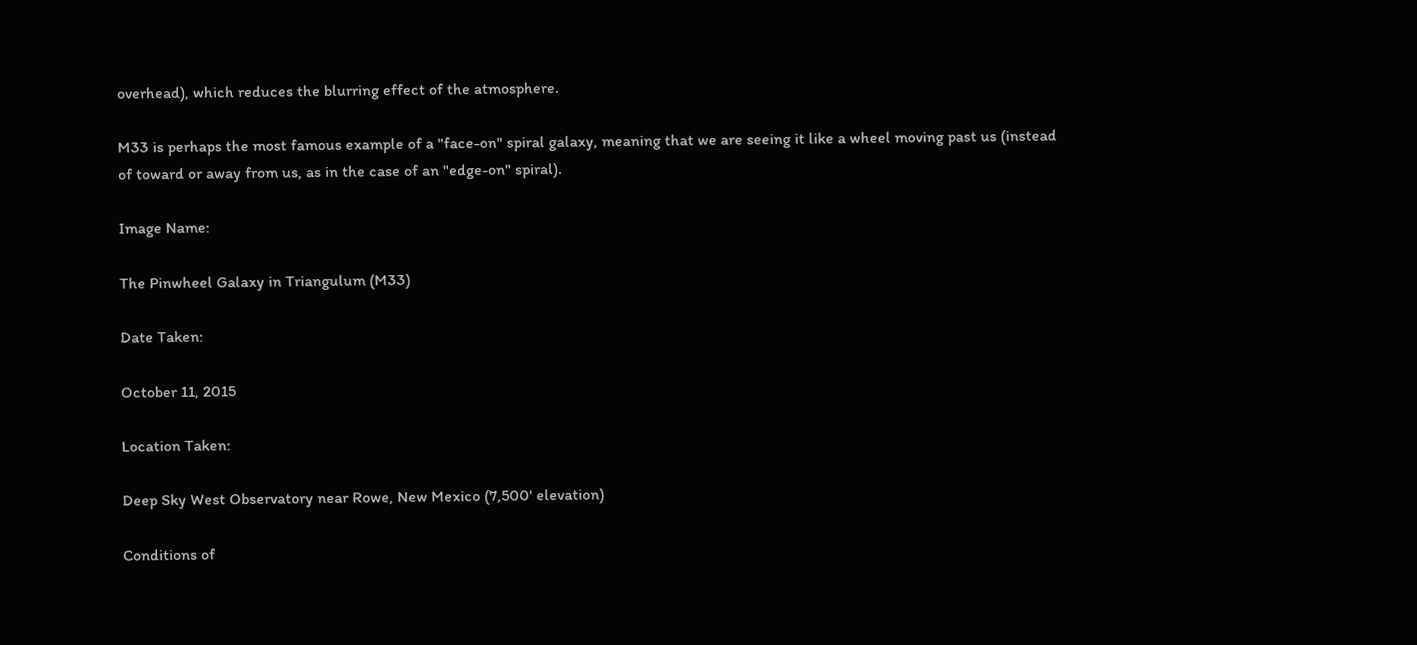overhead), which reduces the blurring effect of the atmosphere.

M33 is perhaps the most famous example of a "face-on" spiral galaxy, meaning that we are seeing it like a wheel moving past us (instead of toward or away from us, as in the case of an "edge-on" spiral).

Image Name:

The Pinwheel Galaxy in Triangulum (M33)

Date Taken:

October 11, 2015

Location Taken:

Deep Sky West Observatory near Rowe, New Mexico (7,500' elevation)

Conditions of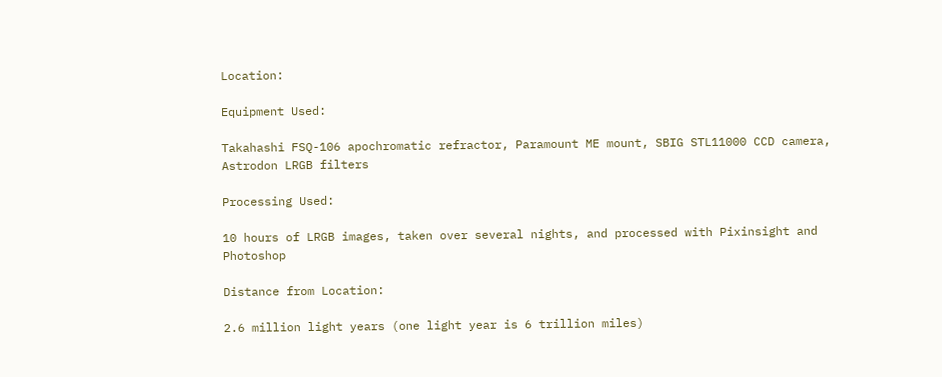Location:

Equipment Used:

Takahashi FSQ-106 apochromatic refractor, Paramount ME mount, SBIG STL11000 CCD camera, Astrodon LRGB filters

Processing Used:

10 hours of LRGB images, taken over several nights, and processed with Pixinsight and Photoshop

Distance from Location:

2.6 million light years (one light year is 6 trillion miles)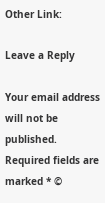Other Link:

Leave a Reply

Your email address will not be published. Required fields are marked * ©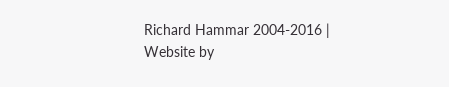Richard Hammar 2004-2016 |
Website by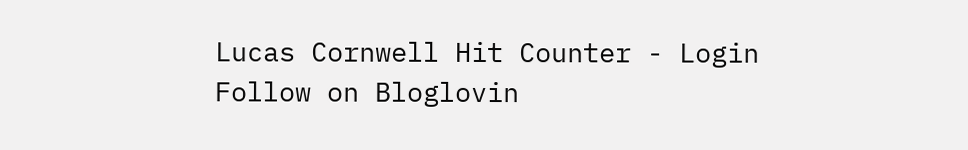Lucas Cornwell Hit Counter - Login
Follow on Bloglovin